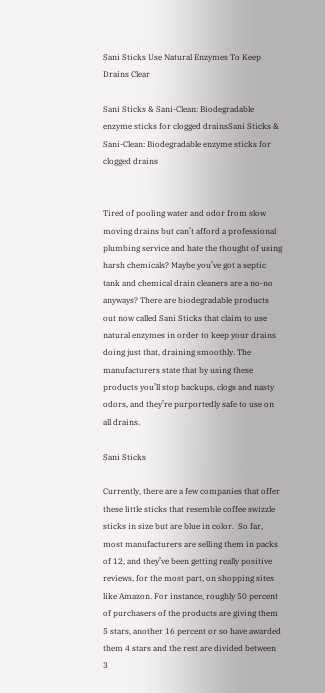Sani Sticks Use Natural Enzymes To Keep Drains Clear

Sani Sticks & Sani-Clean: Biodegradable enzyme sticks for clogged drainsSani Sticks & Sani-Clean: Biodegradable enzyme sticks for clogged drains


Tired of pooling water and odor from slow moving drains but can’t afford a professional plumbing service and hate the thought of using harsh chemicals? Maybe you’ve got a septic tank and chemical drain cleaners are a no-no anyways? There are biodegradable products out now called Sani Sticks that claim to use natural enzymes in order to keep your drains doing just that, draining smoothly. The manufacturers state that by using these products you’ll stop backups, clogs and nasty odors, and they’re purportedly safe to use on all drains.

Sani Sticks

Currently, there are a few companies that offer these little sticks that resemble coffee swizzle sticks in size but are blue in color.  So far, most manufacturers are selling them in packs of 12, and they’ve been getting really positive reviews, for the most part, on shopping sites like Amazon. For instance, roughly 50 percent of purchasers of the products are giving them 5 stars, another 16 percent or so have awarded them 4 stars and the rest are divided between 3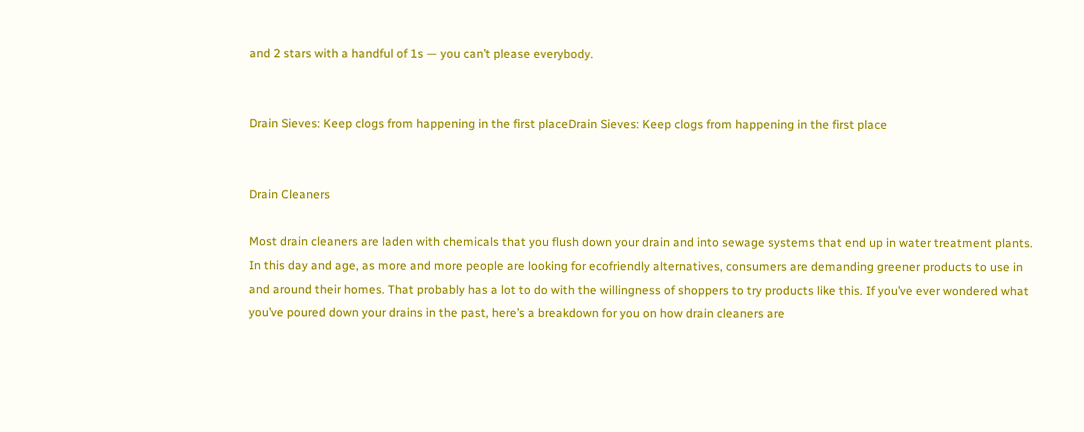and 2 stars with a handful of 1s — you can’t please everybody.


Drain Sieves: Keep clogs from happening in the first placeDrain Sieves: Keep clogs from happening in the first place


Drain Cleaners

Most drain cleaners are laden with chemicals that you flush down your drain and into sewage systems that end up in water treatment plants. In this day and age, as more and more people are looking for ecofriendly alternatives, consumers are demanding greener products to use in and around their homes. That probably has a lot to do with the willingness of shoppers to try products like this. If you’ve ever wondered what you’ve poured down your drains in the past, here’s a breakdown for you on how drain cleaners are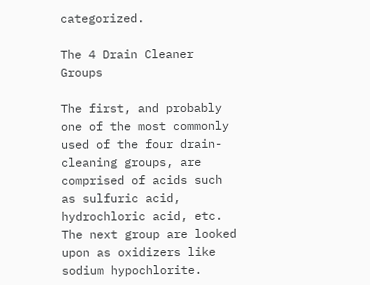categorized.

The 4 Drain Cleaner Groups

The first, and probably one of the most commonly used of the four drain-cleaning groups, are comprised of acids such as sulfuric acid, hydrochloric acid, etc. The next group are looked upon as oxidizers like sodium hypochlorite.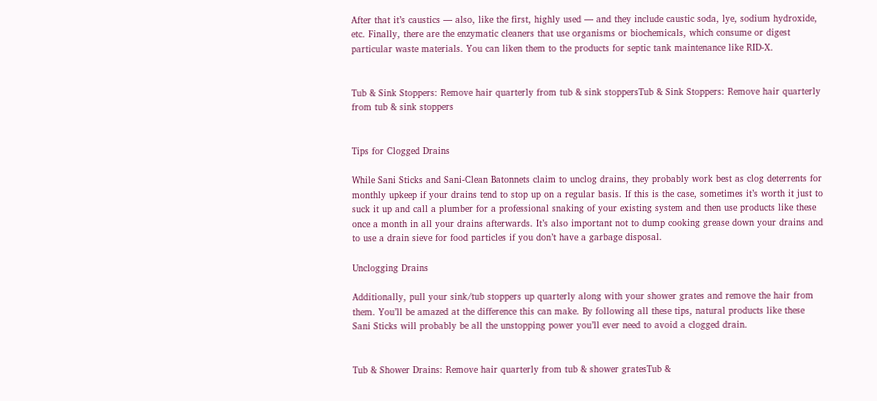After that it’s caustics — also, like the first, highly used — and they include caustic soda, lye, sodium hydroxide, etc. Finally, there are the enzymatic cleaners that use organisms or biochemicals, which consume or digest particular waste materials. You can liken them to the products for septic tank maintenance like RID-X.


Tub & Sink Stoppers: Remove hair quarterly from tub & sink stoppersTub & Sink Stoppers: Remove hair quarterly from tub & sink stoppers


Tips for Clogged Drains

While Sani Sticks and Sani-Clean Batonnets claim to unclog drains, they probably work best as clog deterrents for monthly upkeep if your drains tend to stop up on a regular basis. If this is the case, sometimes it’s worth it just to suck it up and call a plumber for a professional snaking of your existing system and then use products like these once a month in all your drains afterwards. It’s also important not to dump cooking grease down your drains and to use a drain sieve for food particles if you don’t have a garbage disposal.

Unclogging Drains

Additionally, pull your sink/tub stoppers up quarterly along with your shower grates and remove the hair from them. You’ll be amazed at the difference this can make. By following all these tips, natural products like these Sani Sticks will probably be all the unstopping power you’ll ever need to avoid a clogged drain.


Tub & Shower Drains: Remove hair quarterly from tub & shower gratesTub &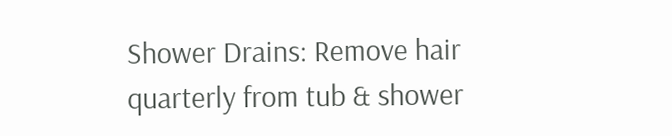Shower Drains: Remove hair quarterly from tub & shower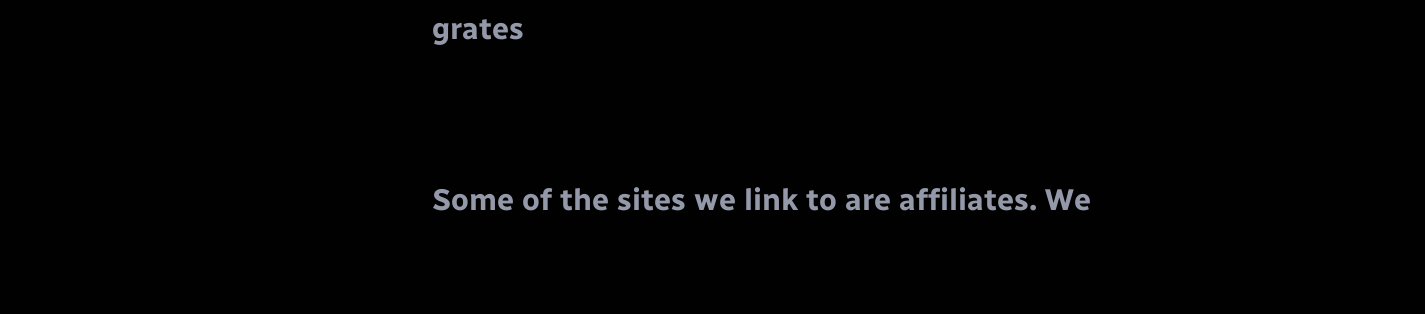grates


Some of the sites we link to are affiliates. We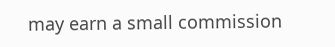may earn a small commission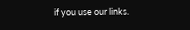if you use our links.